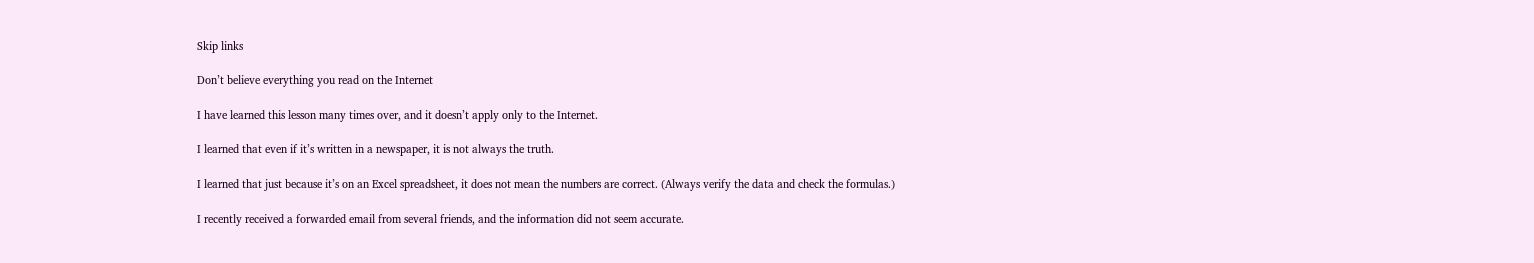Skip links

Don’t believe everything you read on the Internet

I have learned this lesson many times over, and it doesn’t apply only to the Internet.

I learned that even if it’s written in a newspaper, it is not always the truth.

I learned that just because it’s on an Excel spreadsheet, it does not mean the numbers are correct. (Always verify the data and check the formulas.)

I recently received a forwarded email from several friends, and the information did not seem accurate.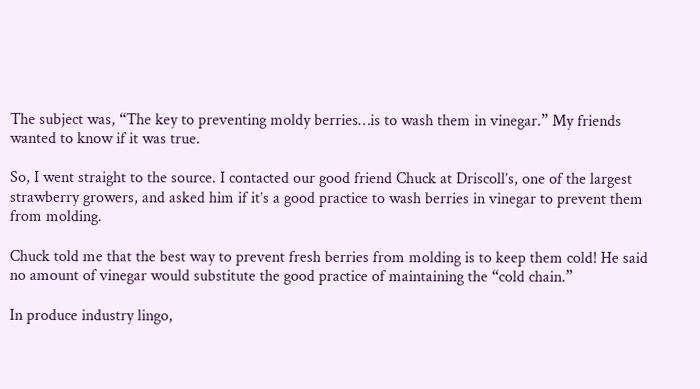The subject was, “The key to preventing moldy berries…is to wash them in vinegar.” My friends wanted to know if it was true.

So, I went straight to the source. I contacted our good friend Chuck at Driscoll’s, one of the largest strawberry growers, and asked him if it’s a good practice to wash berries in vinegar to prevent them from molding.

Chuck told me that the best way to prevent fresh berries from molding is to keep them cold! He said no amount of vinegar would substitute the good practice of maintaining the “cold chain.”

In produce industry lingo,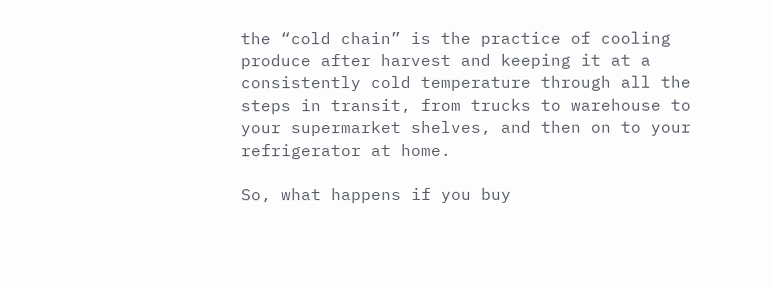the “cold chain” is the practice of cooling produce after harvest and keeping it at a consistently cold temperature through all the steps in transit, from trucks to warehouse to your supermarket shelves, and then on to your refrigerator at home.

So, what happens if you buy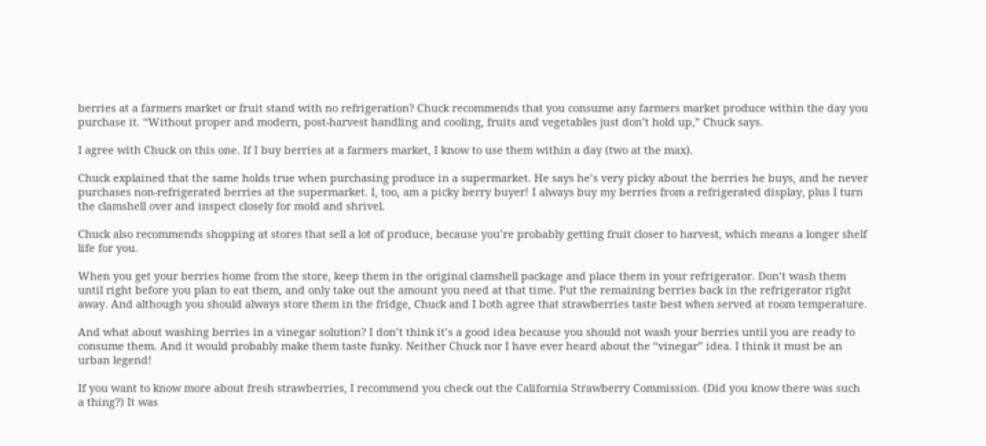berries at a farmers market or fruit stand with no refrigeration? Chuck recommends that you consume any farmers market produce within the day you purchase it. “Without proper and modern, post-harvest handling and cooling, fruits and vegetables just don’t hold up,” Chuck says.

I agree with Chuck on this one. If I buy berries at a farmers market, I know to use them within a day (two at the max).

Chuck explained that the same holds true when purchasing produce in a supermarket. He says he’s very picky about the berries he buys, and he never purchases non-refrigerated berries at the supermarket. I, too, am a picky berry buyer! I always buy my berries from a refrigerated display, plus I turn the clamshell over and inspect closely for mold and shrivel.

Chuck also recommends shopping at stores that sell a lot of produce, because you’re probably getting fruit closer to harvest, which means a longer shelf life for you.

When you get your berries home from the store, keep them in the original clamshell package and place them in your refrigerator. Don’t wash them until right before you plan to eat them, and only take out the amount you need at that time. Put the remaining berries back in the refrigerator right away. And although you should always store them in the fridge, Chuck and I both agree that strawberries taste best when served at room temperature.

And what about washing berries in a vinegar solution? I don’t think it’s a good idea because you should not wash your berries until you are ready to consume them. And it would probably make them taste funky. Neither Chuck nor I have ever heard about the “vinegar” idea. I think it must be an urban legend!

If you want to know more about fresh strawberries, I recommend you check out the California Strawberry Commission. (Did you know there was such a thing?) It was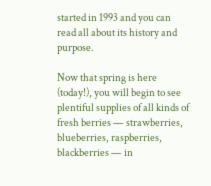started in 1993 and you can read all about its history and purpose.

Now that spring is here (today!), you will begin to see plentiful supplies of all kinds of fresh berries — strawberries, blueberries, raspberries, blackberries — in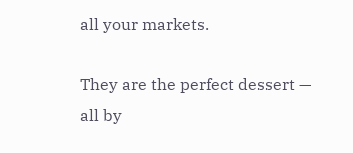all your markets.

They are the perfect dessert — all by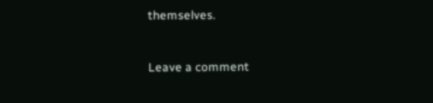themselves.



Leave a comment